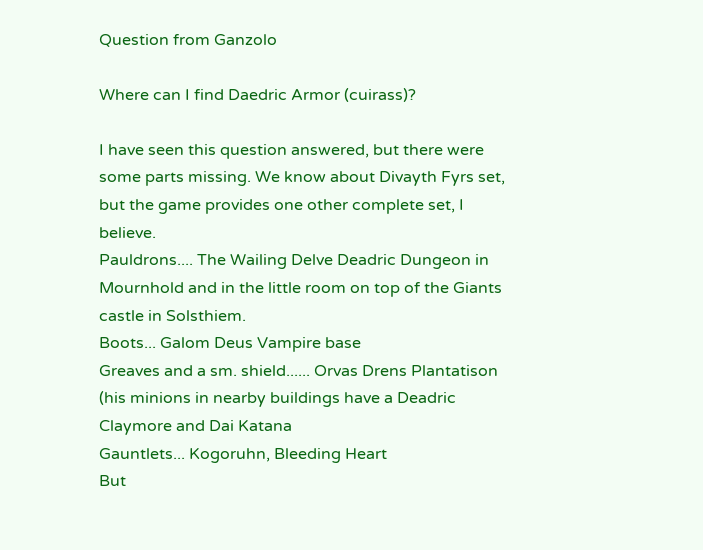Question from Ganzolo

Where can I find Daedric Armor (cuirass)?

I have seen this question answered, but there were some parts missing. We know about Divayth Fyrs set, but the game provides one other complete set, I believe.
Pauldrons.... The Wailing Delve Deadric Dungeon in Mournhold and in the little room on top of the Giants castle in Solsthiem.
Boots... Galom Deus Vampire base
Greaves and a sm. shield...... Orvas Drens Plantatison (his minions in nearby buildings have a Deadric Claymore and Dai Katana
Gauntlets... Kogoruhn, Bleeding Heart
But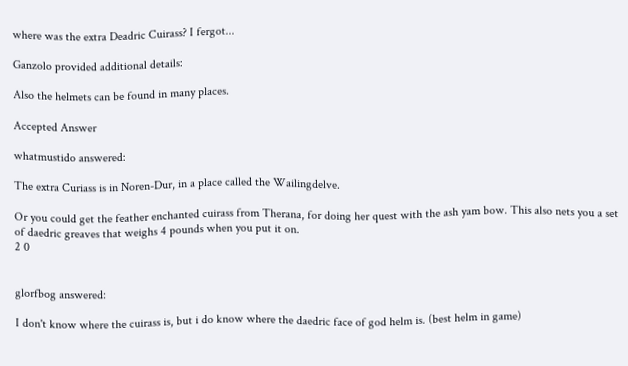where was the extra Deadric Cuirass? I fergot...

Ganzolo provided additional details:

Also the helmets can be found in many places.

Accepted Answer

whatmustido answered:

The extra Curiass is in Noren-Dur, in a place called the Wailingdelve.

Or you could get the feather enchanted cuirass from Therana, for doing her quest with the ash yam bow. This also nets you a set of daedric greaves that weighs 4 pounds when you put it on.
2 0


glorfbog answered:

I don't know where the cuirass is, but i do know where the daedric face of god helm is. (best helm in game)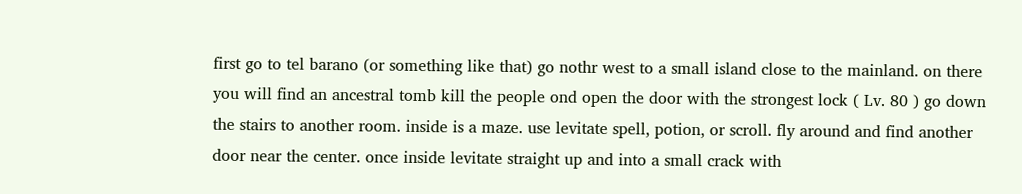first go to tel barano (or something like that) go nothr west to a small island close to the mainland. on there you will find an ancestral tomb kill the people ond open the door with the strongest lock ( Lv. 80 ) go down the stairs to another room. inside is a maze. use levitate spell, potion, or scroll. fly around and find another door near the center. once inside levitate straight up and into a small crack with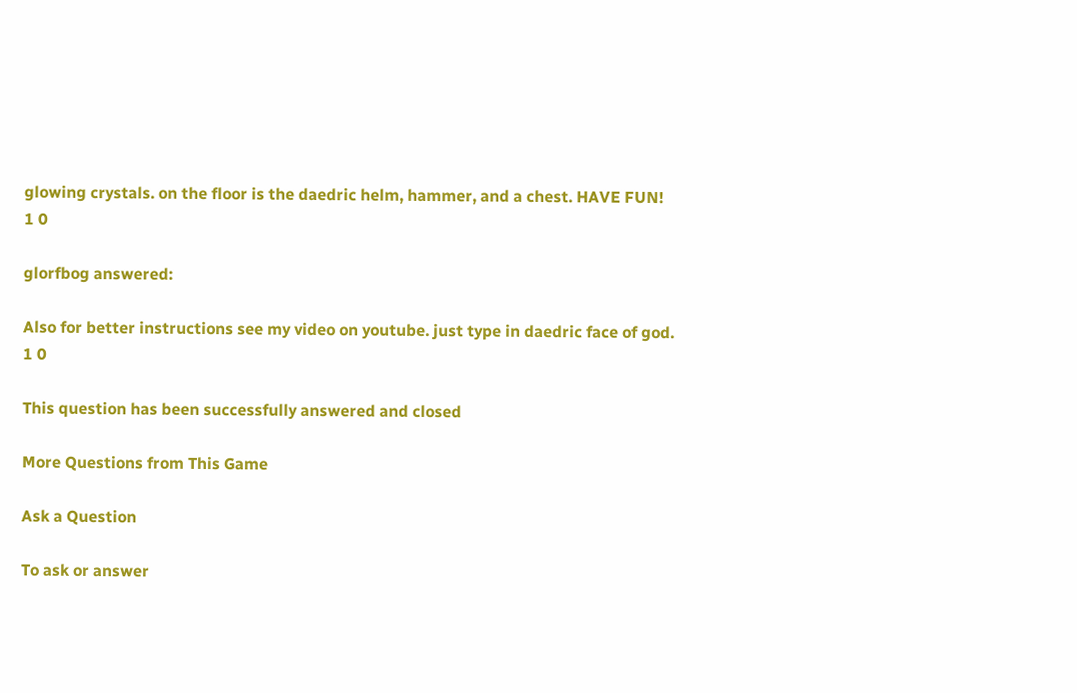glowing crystals. on the floor is the daedric helm, hammer, and a chest. HAVE FUN!
1 0

glorfbog answered:

Also for better instructions see my video on youtube. just type in daedric face of god.
1 0

This question has been successfully answered and closed

More Questions from This Game

Ask a Question

To ask or answer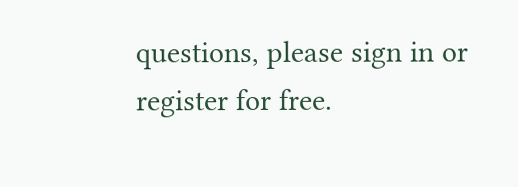questions, please sign in or register for free.